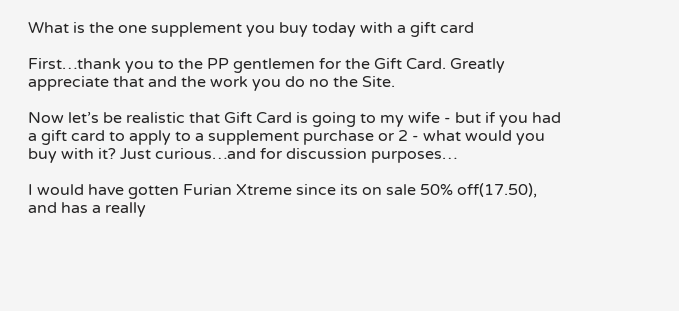What is the one supplement you buy today with a gift card

First…thank you to the PP gentlemen for the Gift Card. Greatly appreciate that and the work you do no the Site.

Now let’s be realistic that Gift Card is going to my wife - but if you had a gift card to apply to a supplement purchase or 2 - what would you buy with it? Just curious…and for discussion purposes…

I would have gotten Furian Xtreme since its on sale 50% off(17.50), and has a really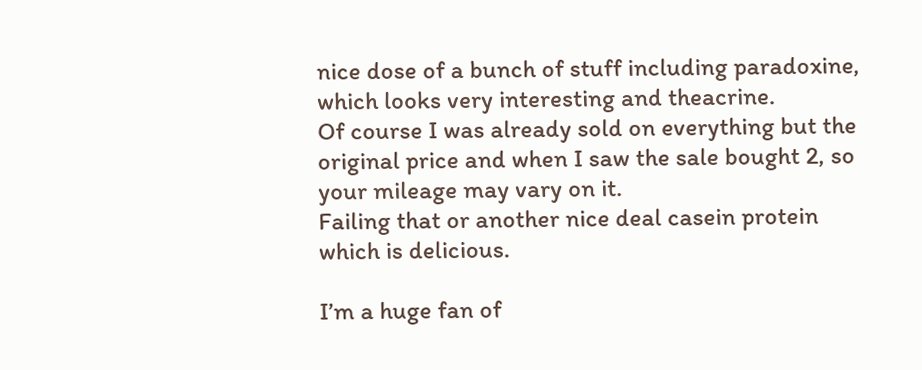nice dose of a bunch of stuff including paradoxine, which looks very interesting and theacrine.
Of course I was already sold on everything but the original price and when I saw the sale bought 2, so your mileage may vary on it.
Failing that or another nice deal casein protein which is delicious.

I’m a huge fan of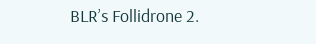BLR’s Follidrone 2.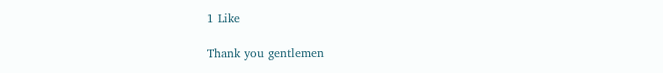1 Like

Thank you gentlemen